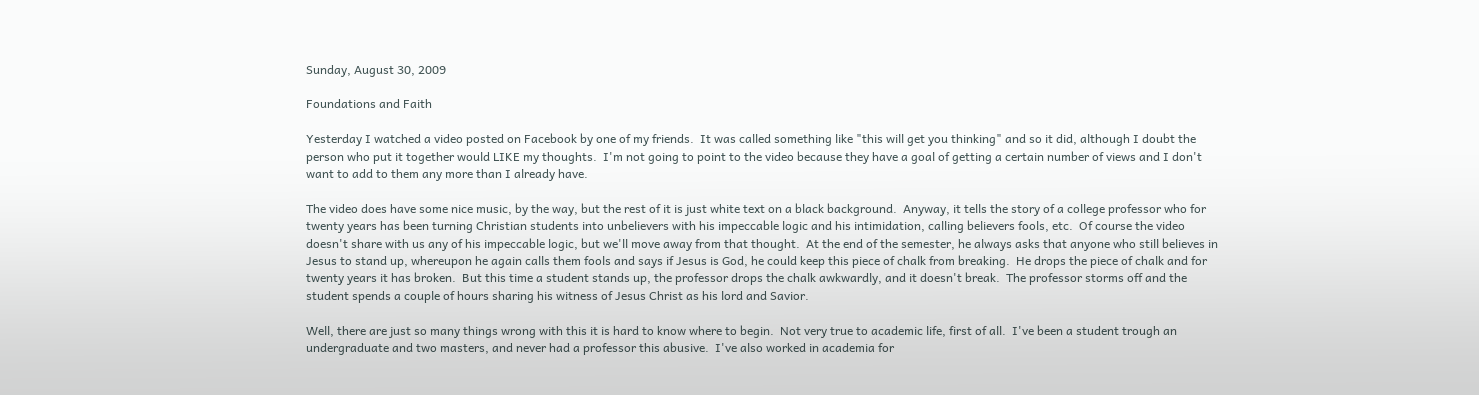Sunday, August 30, 2009

Foundations and Faith

Yesterday I watched a video posted on Facebook by one of my friends.  It was called something like "this will get you thinking" and so it did, although I doubt the person who put it together would LIKE my thoughts.  I'm not going to point to the video because they have a goal of getting a certain number of views and I don't want to add to them any more than I already have.

The video does have some nice music, by the way, but the rest of it is just white text on a black background.  Anyway, it tells the story of a college professor who for twenty years has been turning Christian students into unbelievers with his impeccable logic and his intimidation, calling believers fools, etc.  Of course the video doesn't share with us any of his impeccable logic, but we'll move away from that thought.  At the end of the semester, he always asks that anyone who still believes in Jesus to stand up, whereupon he again calls them fools and says if Jesus is God, he could keep this piece of chalk from breaking.  He drops the piece of chalk and for twenty years it has broken.  But this time a student stands up, the professor drops the chalk awkwardly, and it doesn't break.  The professor storms off and the student spends a couple of hours sharing his witness of Jesus Christ as his lord and Savior.

Well, there are just so many things wrong with this it is hard to know where to begin.  Not very true to academic life, first of all.  I've been a student trough an undergraduate and two masters, and never had a professor this abusive.  I've also worked in academia for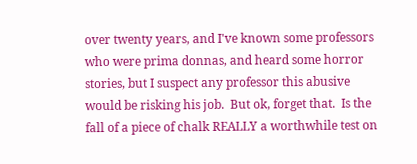over twenty years, and I've known some professors who were prima donnas, and heard some horror stories, but I suspect any professor this abusive would be risking his job.  But ok, forget that.  Is the fall of a piece of chalk REALLY a worthwhile test on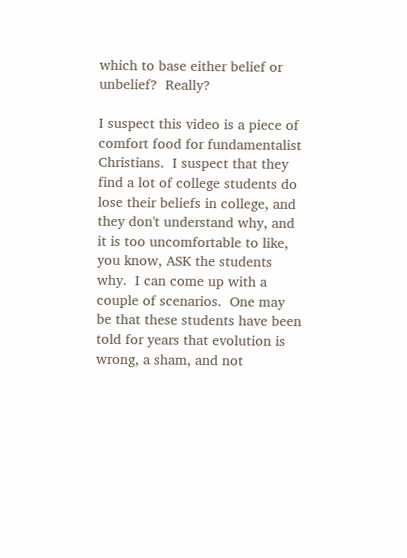which to base either belief or unbelief?  Really?

I suspect this video is a piece of comfort food for fundamentalist Christians.  I suspect that they find a lot of college students do lose their beliefs in college, and they don't understand why, and it is too uncomfortable to like, you know, ASK the students why.  I can come up with a couple of scenarios.  One may be that these students have been told for years that evolution is wrong, a sham, and not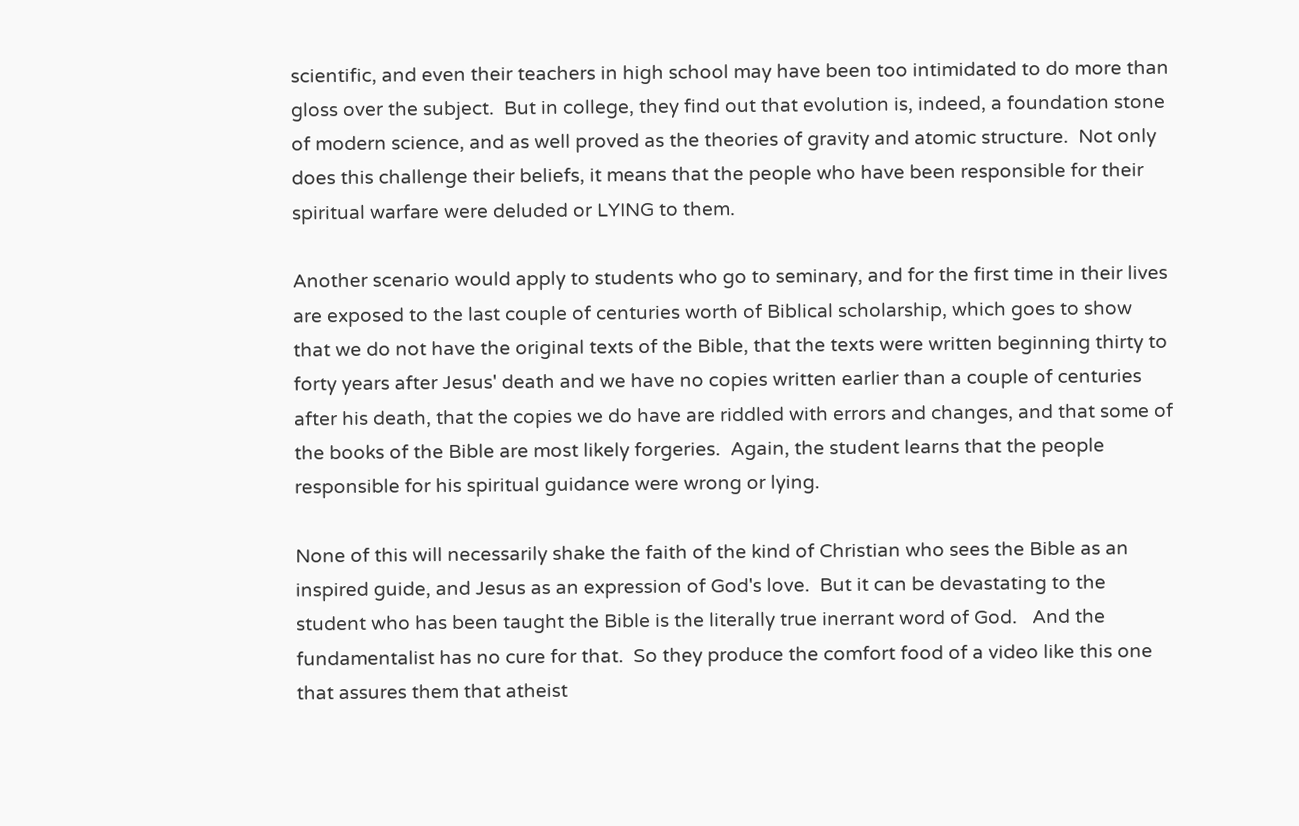scientific, and even their teachers in high school may have been too intimidated to do more than gloss over the subject.  But in college, they find out that evolution is, indeed, a foundation stone of modern science, and as well proved as the theories of gravity and atomic structure.  Not only does this challenge their beliefs, it means that the people who have been responsible for their spiritual warfare were deluded or LYING to them.

Another scenario would apply to students who go to seminary, and for the first time in their lives are exposed to the last couple of centuries worth of Biblical scholarship, which goes to show that we do not have the original texts of the Bible, that the texts were written beginning thirty to forty years after Jesus' death and we have no copies written earlier than a couple of centuries after his death, that the copies we do have are riddled with errors and changes, and that some of the books of the Bible are most likely forgeries.  Again, the student learns that the people responsible for his spiritual guidance were wrong or lying.

None of this will necessarily shake the faith of the kind of Christian who sees the Bible as an inspired guide, and Jesus as an expression of God's love.  But it can be devastating to the student who has been taught the Bible is the literally true inerrant word of God.   And the fundamentalist has no cure for that.  So they produce the comfort food of a video like this one that assures them that atheist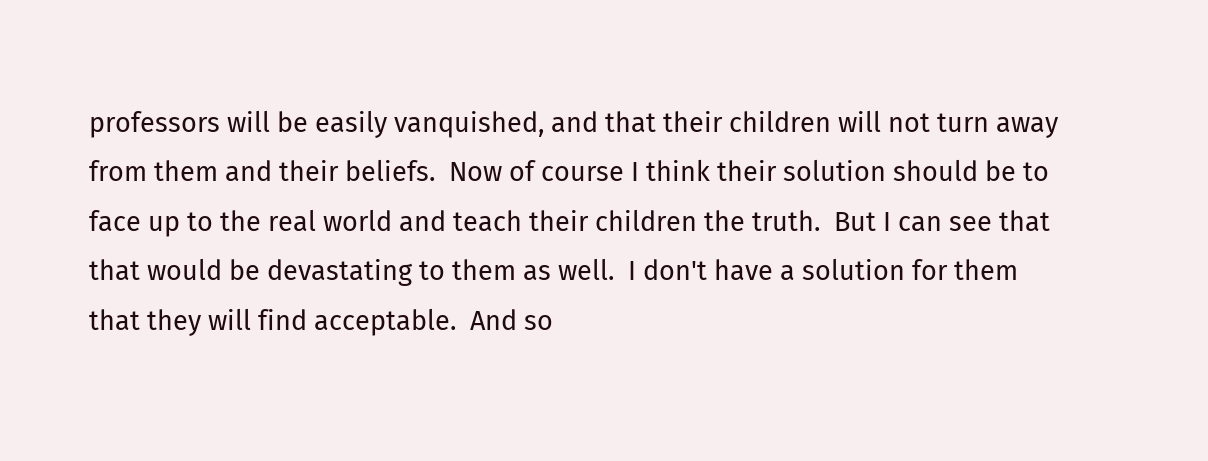professors will be easily vanquished, and that their children will not turn away from them and their beliefs.  Now of course I think their solution should be to face up to the real world and teach their children the truth.  But I can see that that would be devastating to them as well.  I don't have a solution for them that they will find acceptable.  And so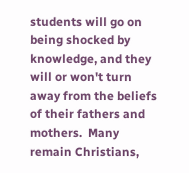students will go on being shocked by knowledge, and they will or won't turn away from the beliefs of their fathers and mothers.  Many remain Christians,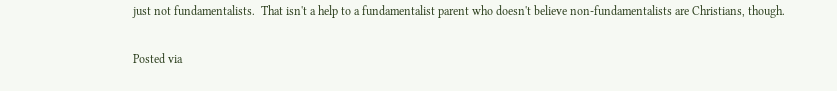just not fundamentalists.  That isn't a help to a fundamentalist parent who doesn't believe non-fundamentalists are Christians, though.


Posted via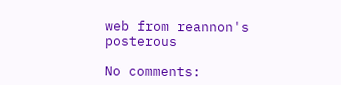web from reannon's posterous

No comments: